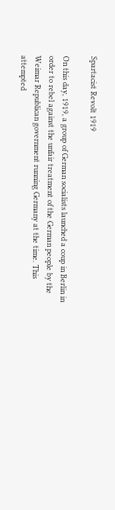Spartacist Revolt 1919

On this day, 1919, a group of German socialists launched a coup in Berlin in order to rebel against the unfair treatment of the German people by the Weimar Republican government running Germany at the time. This attempted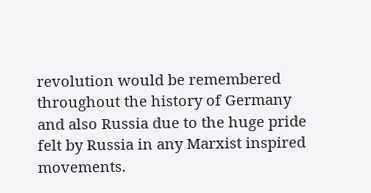revolution would be remembered throughout the history of Germany and also Russia due to the huge pride felt by Russia in any Marxist inspired movements.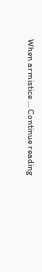When armistice … Continue reading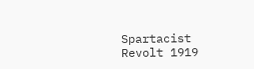Spartacist Revolt 1919